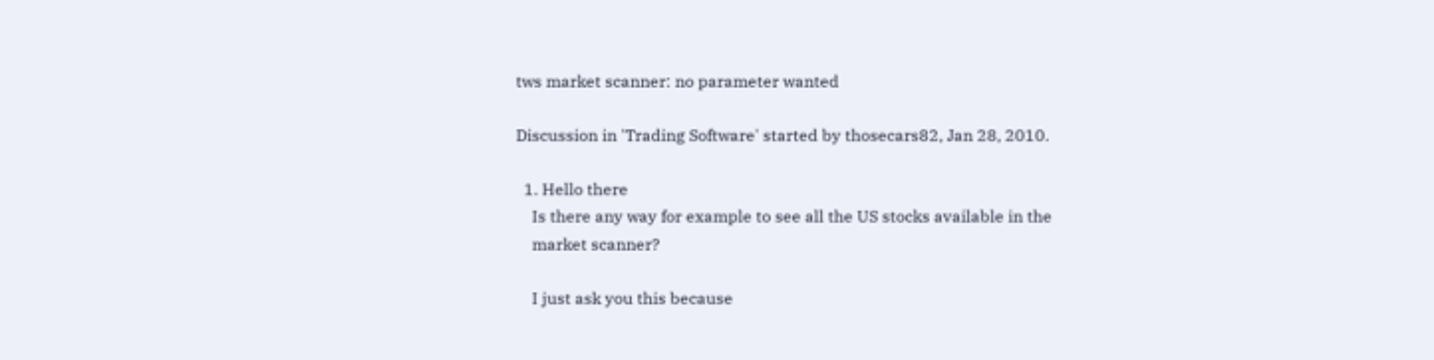tws market scanner: no parameter wanted

Discussion in 'Trading Software' started by thosecars82, Jan 28, 2010.

  1. Hello there
    Is there any way for example to see all the US stocks available in the
    market scanner?

    I just ask you this because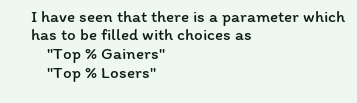I have seen that there is a parameter which has to be filled with choices as
    "Top % Gainers"
    "Top % Losers"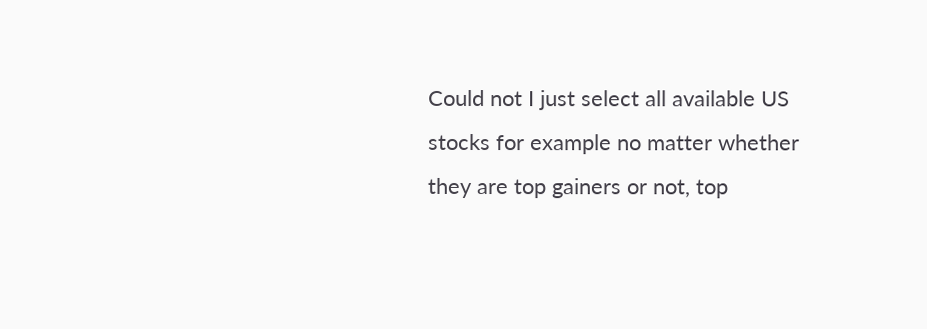Could not I just select all available US stocks for example no matter whether they are top gainers or not, top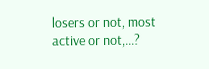losers or not, most active or not,...?